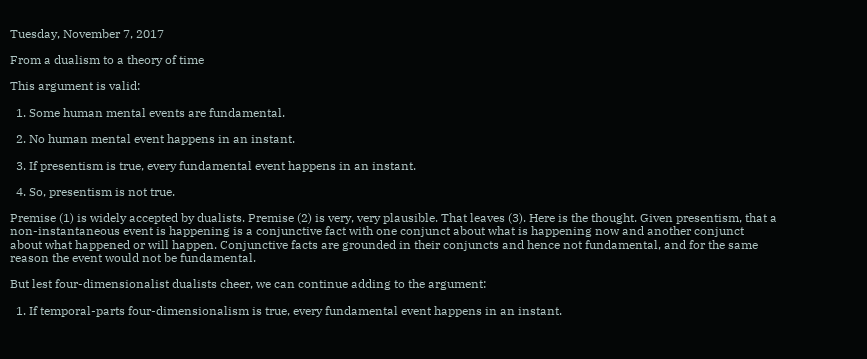Tuesday, November 7, 2017

From a dualism to a theory of time

This argument is valid:

  1. Some human mental events are fundamental.

  2. No human mental event happens in an instant.

  3. If presentism is true, every fundamental event happens in an instant.

  4. So, presentism is not true.

Premise (1) is widely accepted by dualists. Premise (2) is very, very plausible. That leaves (3). Here is the thought. Given presentism, that a non-instantaneous event is happening is a conjunctive fact with one conjunct about what is happening now and another conjunct about what happened or will happen. Conjunctive facts are grounded in their conjuncts and hence not fundamental, and for the same reason the event would not be fundamental.

But lest four-dimensionalist dualists cheer, we can continue adding to the argument:

  1. If temporal-parts four-dimensionalism is true, every fundamental event happens in an instant.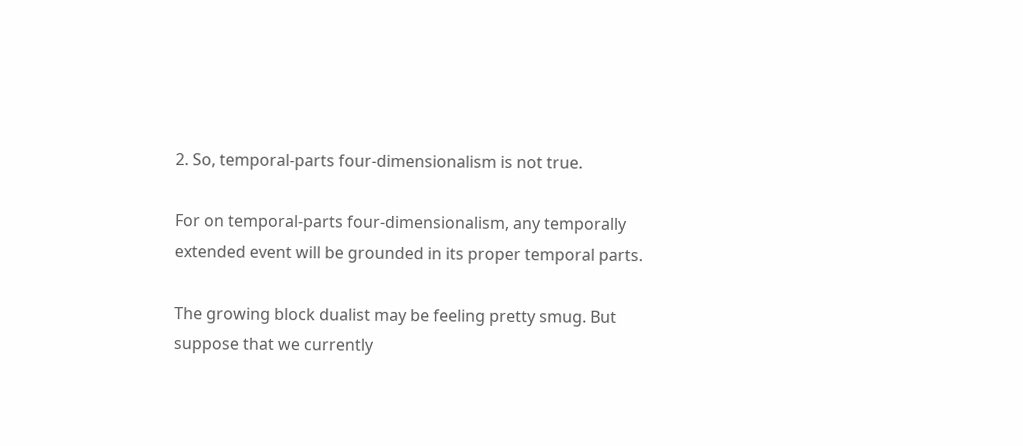2. So, temporal-parts four-dimensionalism is not true.

For on temporal-parts four-dimensionalism, any temporally extended event will be grounded in its proper temporal parts.

The growing block dualist may be feeling pretty smug. But suppose that we currently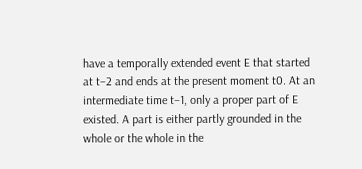have a temporally extended event E that started at t−2 and ends at the present moment t0. At an intermediate time t−1, only a proper part of E existed. A part is either partly grounded in the whole or the whole in the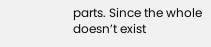parts. Since the whole doesn’t exist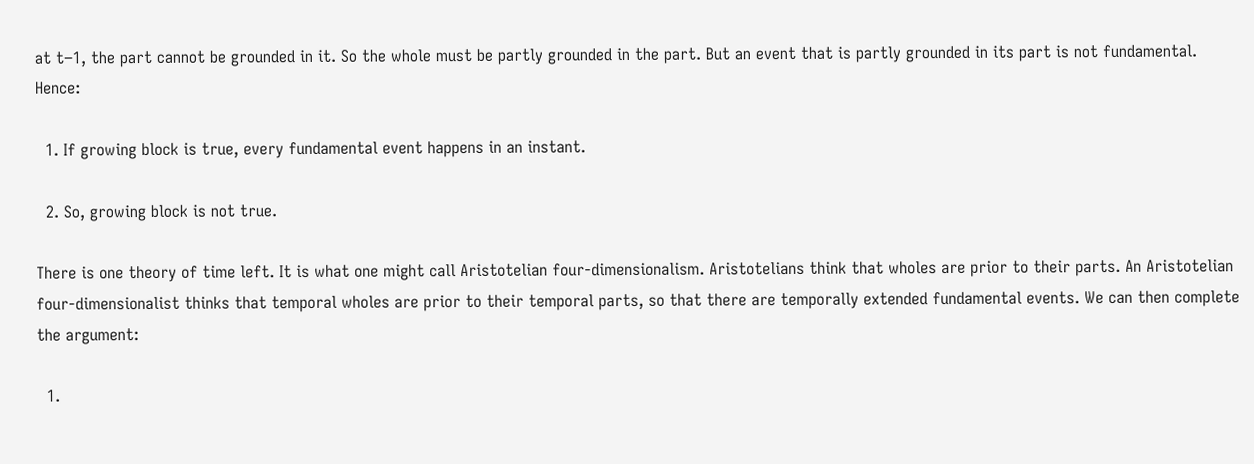at t−1, the part cannot be grounded in it. So the whole must be partly grounded in the part. But an event that is partly grounded in its part is not fundamental. Hence:

  1. If growing block is true, every fundamental event happens in an instant.

  2. So, growing block is not true.

There is one theory of time left. It is what one might call Aristotelian four-dimensionalism. Aristotelians think that wholes are prior to their parts. An Aristotelian four-dimensionalist thinks that temporal wholes are prior to their temporal parts, so that there are temporally extended fundamental events. We can then complete the argument:

  1.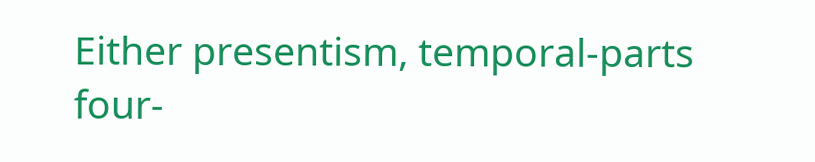Either presentism, temporal-parts four-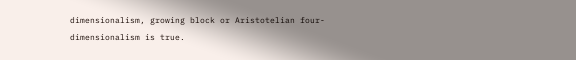dimensionalism, growing block or Aristotelian four-dimensionalism is true.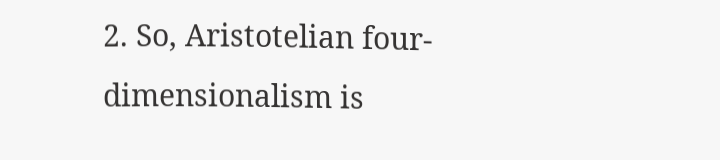2. So, Aristotelian four-dimensionalism is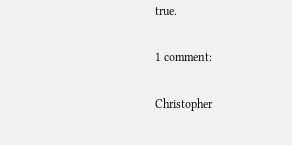true.

1 comment:

Christopher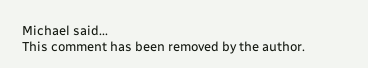Michael said...
This comment has been removed by the author.